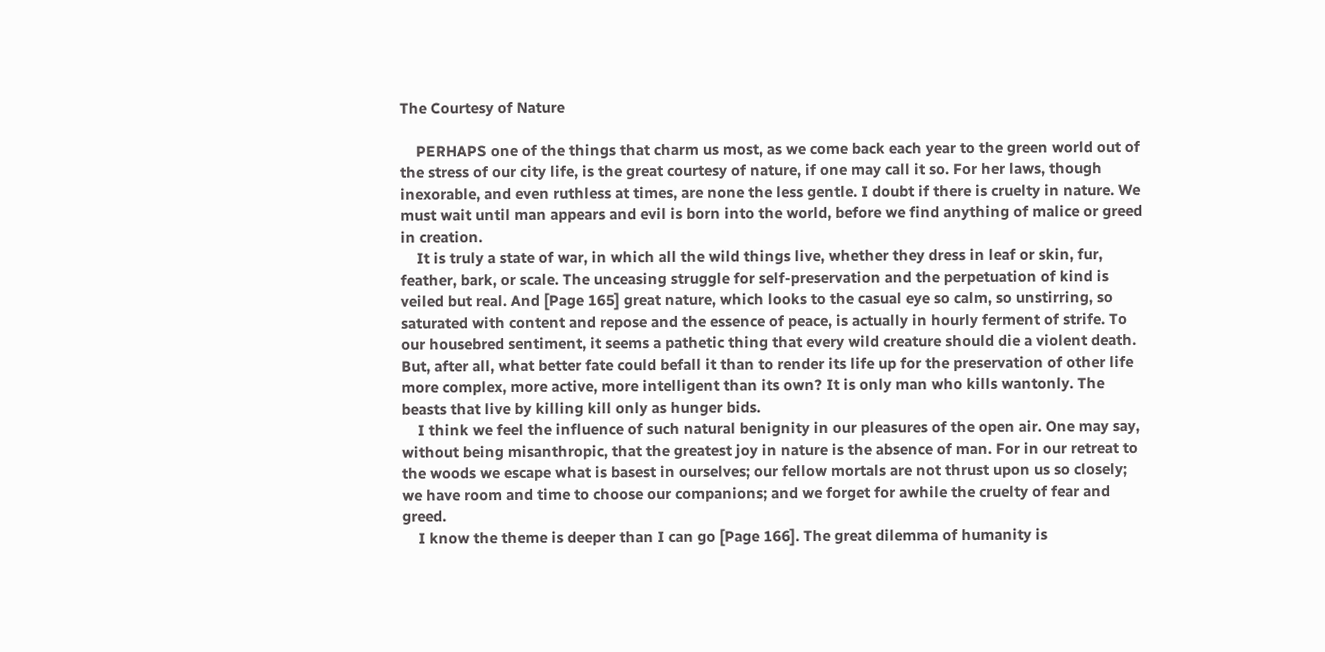The Courtesy of Nature

    PERHAPS one of the things that charm us most, as we come back each year to the green world out of the stress of our city life, is the great courtesy of nature, if one may call it so. For her laws, though inexorable, and even ruthless at times, are none the less gentle. I doubt if there is cruelty in nature. We must wait until man appears and evil is born into the world, before we find anything of malice or greed in creation.
    It is truly a state of war, in which all the wild things live, whether they dress in leaf or skin, fur, feather, bark, or scale. The unceasing struggle for self-preservation and the perpetuation of kind is veiled but real. And [Page 165] great nature, which looks to the casual eye so calm, so unstirring, so saturated with content and repose and the essence of peace, is actually in hourly ferment of strife. To our housebred sentiment, it seems a pathetic thing that every wild creature should die a violent death. But, after all, what better fate could befall it than to render its life up for the preservation of other life more complex, more active, more intelligent than its own? It is only man who kills wantonly. The beasts that live by killing kill only as hunger bids.
    I think we feel the influence of such natural benignity in our pleasures of the open air. One may say, without being misanthropic, that the greatest joy in nature is the absence of man. For in our retreat to the woods we escape what is basest in ourselves; our fellow mortals are not thrust upon us so closely; we have room and time to choose our companions; and we forget for awhile the cruelty of fear and greed.
    I know the theme is deeper than I can go [Page 166]. The great dilemma of humanity is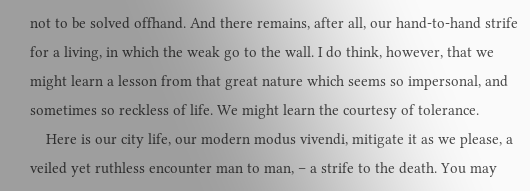not to be solved offhand. And there remains, after all, our hand-to-hand strife for a living, in which the weak go to the wall. I do think, however, that we might learn a lesson from that great nature which seems so impersonal, and sometimes so reckless of life. We might learn the courtesy of tolerance.
    Here is our city life, our modern modus vivendi, mitigate it as we please, a veiled yet ruthless encounter man to man, – a strife to the death. You may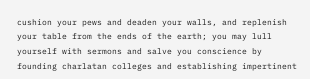cushion your pews and deaden your walls, and replenish your table from the ends of the earth; you may lull yourself with sermons and salve you conscience by founding charlatan colleges and establishing impertinent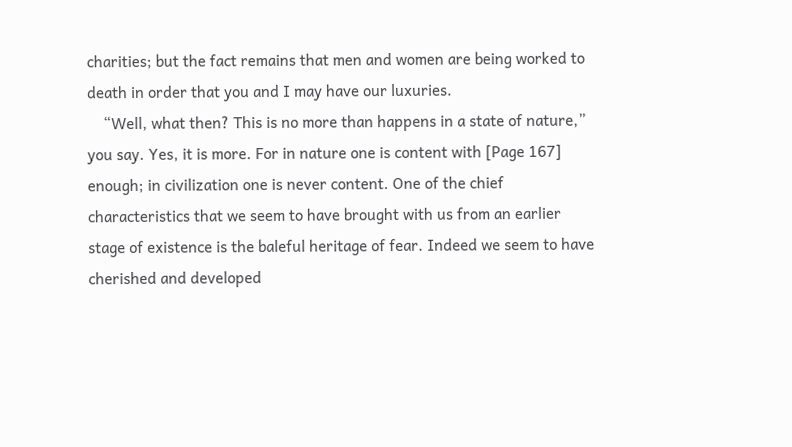charities; but the fact remains that men and women are being worked to death in order that you and I may have our luxuries.
    “Well, what then? This is no more than happens in a state of nature,” you say. Yes, it is more. For in nature one is content with [Page 167] enough; in civilization one is never content. One of the chief characteristics that we seem to have brought with us from an earlier stage of existence is the baleful heritage of fear. Indeed we seem to have cherished and developed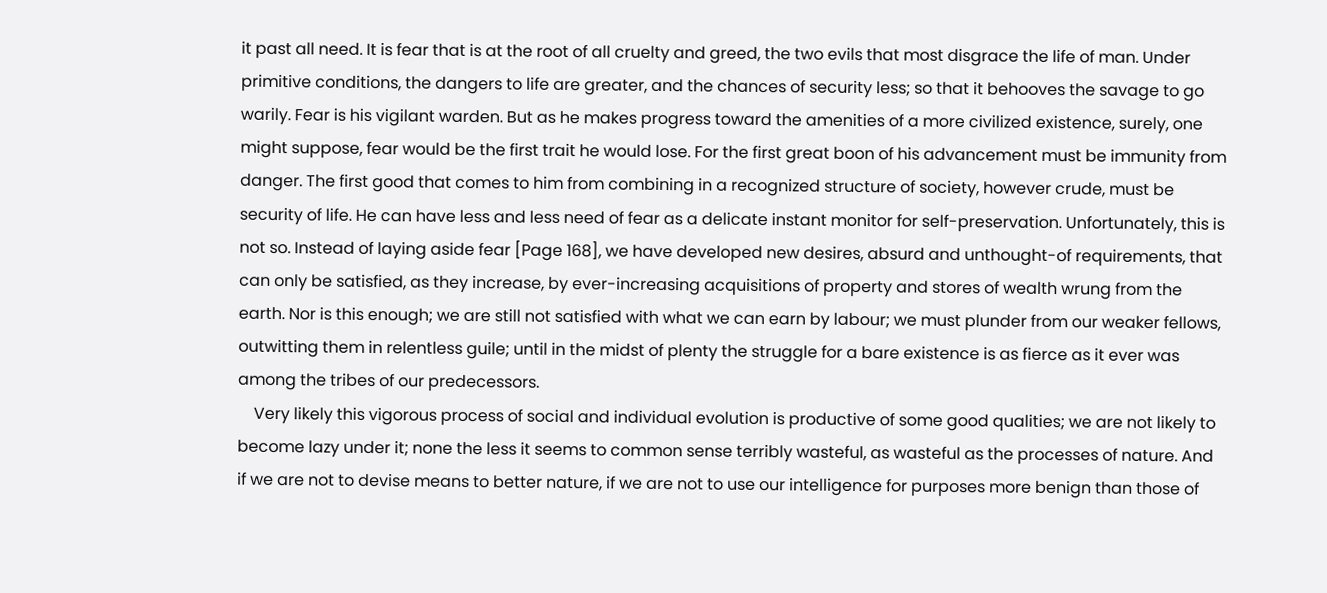it past all need. It is fear that is at the root of all cruelty and greed, the two evils that most disgrace the life of man. Under primitive conditions, the dangers to life are greater, and the chances of security less; so that it behooves the savage to go warily. Fear is his vigilant warden. But as he makes progress toward the amenities of a more civilized existence, surely, one might suppose, fear would be the first trait he would lose. For the first great boon of his advancement must be immunity from danger. The first good that comes to him from combining in a recognized structure of society, however crude, must be security of life. He can have less and less need of fear as a delicate instant monitor for self-preservation. Unfortunately, this is not so. Instead of laying aside fear [Page 168], we have developed new desires, absurd and unthought-of requirements, that can only be satisfied, as they increase, by ever-increasing acquisitions of property and stores of wealth wrung from the earth. Nor is this enough; we are still not satisfied with what we can earn by labour; we must plunder from our weaker fellows, outwitting them in relentless guile; until in the midst of plenty the struggle for a bare existence is as fierce as it ever was among the tribes of our predecessors.
    Very likely this vigorous process of social and individual evolution is productive of some good qualities; we are not likely to become lazy under it; none the less it seems to common sense terribly wasteful, as wasteful as the processes of nature. And if we are not to devise means to better nature, if we are not to use our intelligence for purposes more benign than those of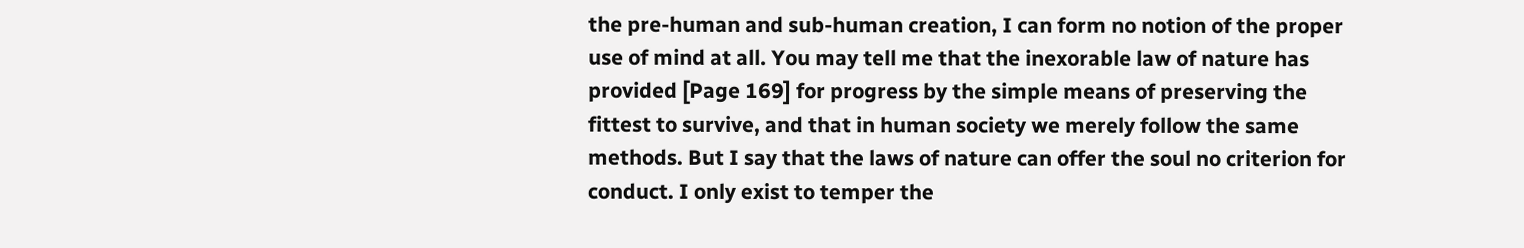the pre-human and sub-human creation, I can form no notion of the proper use of mind at all. You may tell me that the inexorable law of nature has provided [Page 169] for progress by the simple means of preserving the fittest to survive, and that in human society we merely follow the same methods. But I say that the laws of nature can offer the soul no criterion for conduct. I only exist to temper the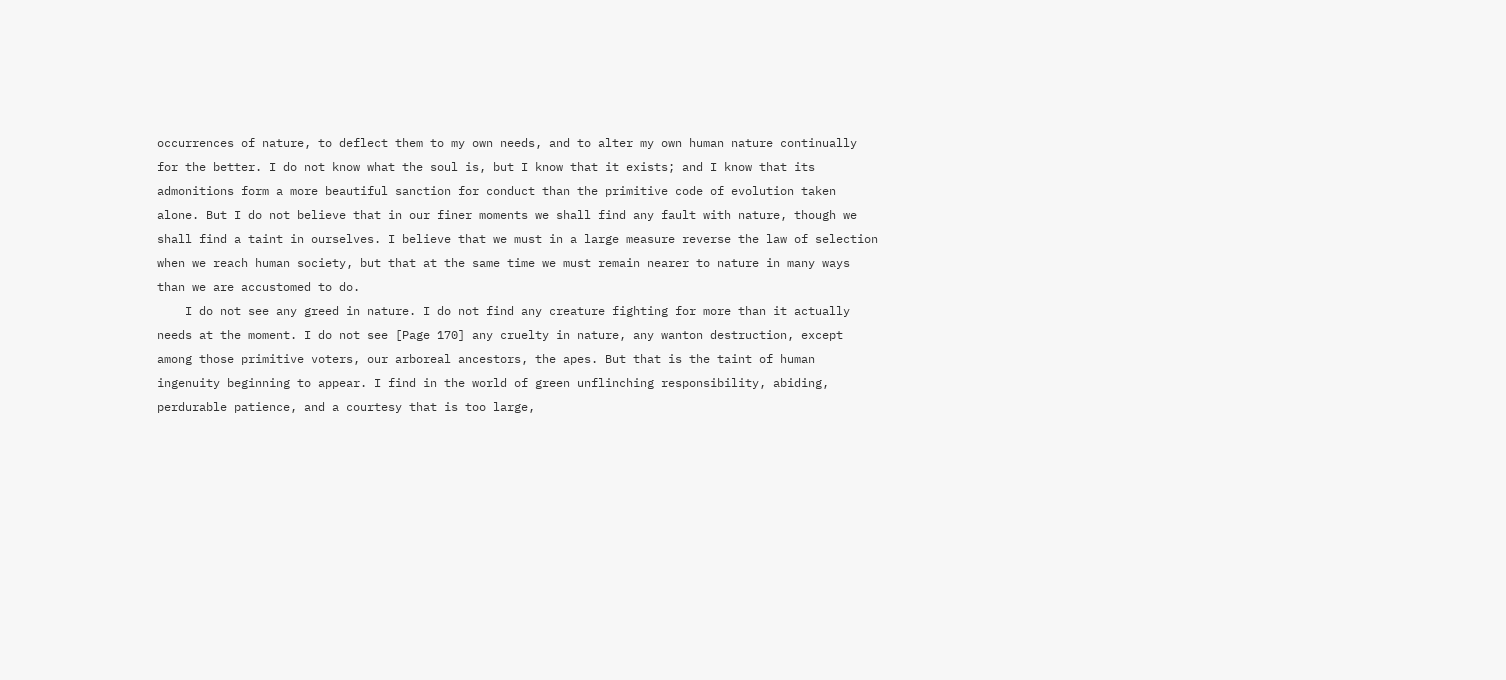occurrences of nature, to deflect them to my own needs, and to alter my own human nature continually for the better. I do not know what the soul is, but I know that it exists; and I know that its admonitions form a more beautiful sanction for conduct than the primitive code of evolution taken alone. But I do not believe that in our finer moments we shall find any fault with nature, though we shall find a taint in ourselves. I believe that we must in a large measure reverse the law of selection when we reach human society, but that at the same time we must remain nearer to nature in many ways than we are accustomed to do.
    I do not see any greed in nature. I do not find any creature fighting for more than it actually needs at the moment. I do not see [Page 170] any cruelty in nature, any wanton destruction, except among those primitive voters, our arboreal ancestors, the apes. But that is the taint of human ingenuity beginning to appear. I find in the world of green unflinching responsibility, abiding, perdurable patience, and a courtesy that is too large,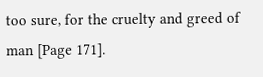too sure, for the cruelty and greed of man [Page 171].